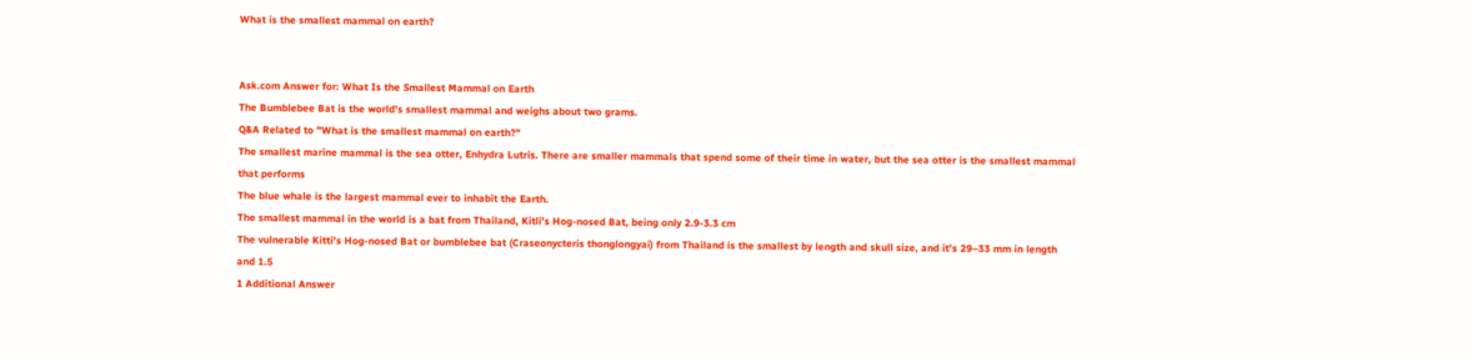What is the smallest mammal on earth?


Ask.com Answer for: What Is the Smallest Mammal on Earth
The Bumblebee Bat is the world's smallest mammal and weighs about two grams.
Q&A Related to "What is the smallest mammal on earth?"
The smallest marine mammal is the sea otter, Enhydra Lutris. There are smaller mammals that spend some of their time in water, but the sea otter is the smallest mammal that performs
The blue whale is the largest mammal ever to inhabit the Earth.
The smallest mammal in the world is a bat from Thailand, Kitli's Hog-nosed Bat, being only 2.9-3.3 cm
The vulnerable Kitti's Hog-nosed Bat or bumblebee bat (Craseonycteris thonglongyai) from Thailand is the smallest by length and skull size, and it's 29–33 mm in length and 1.5
1 Additional Answer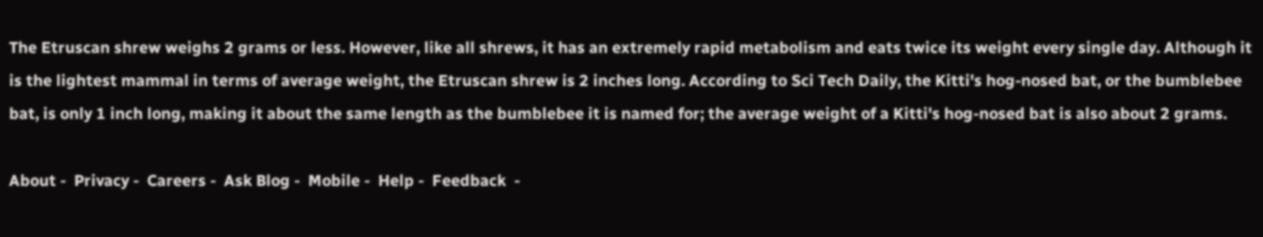The Etruscan shrew weighs 2 grams or less. However, like all shrews, it has an extremely rapid metabolism and eats twice its weight every single day. Although it is the lightest mammal in terms of average weight, the Etruscan shrew is 2 inches long. According to Sci Tech Daily, the Kitti's hog-nosed bat, or the bumblebee bat, is only 1 inch long, making it about the same length as the bumblebee it is named for; the average weight of a Kitti's hog-nosed bat is also about 2 grams.

About -  Privacy -  Careers -  Ask Blog -  Mobile -  Help -  Feedback  -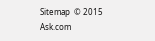Sitemap  © 2015 Ask.com